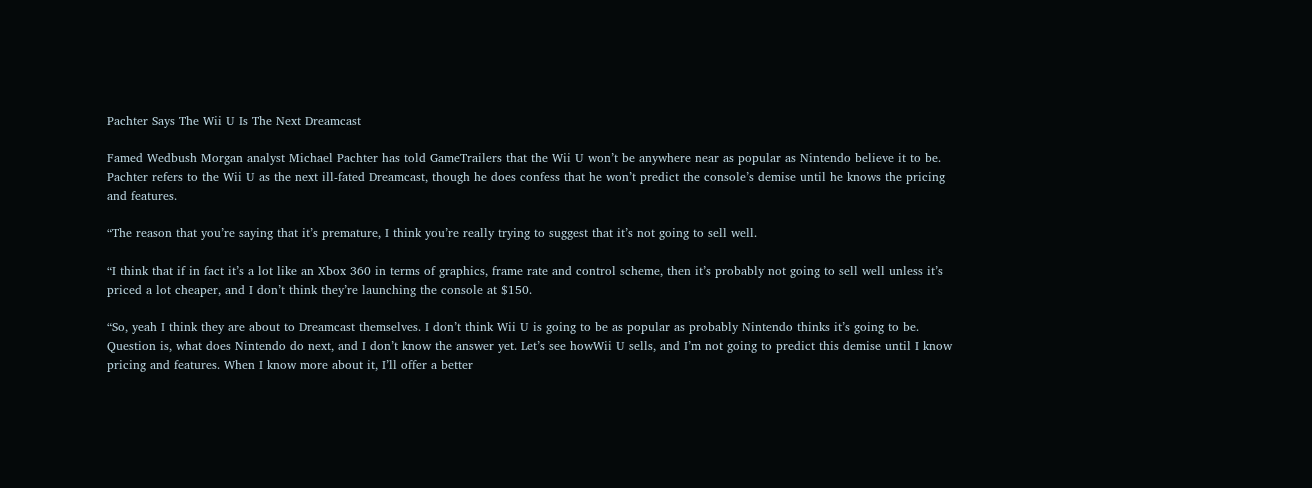Pachter Says The Wii U Is The Next Dreamcast

Famed Wedbush Morgan analyst Michael Pachter has told GameTrailers that the Wii U won’t be anywhere near as popular as Nintendo believe it to be. Pachter refers to the Wii U as the next ill-fated Dreamcast, though he does confess that he won’t predict the console’s demise until he knows the pricing and features.

“The reason that you’re saying that it’s premature, I think you’re really trying to suggest that it’s not going to sell well.

“I think that if in fact it’s a lot like an Xbox 360 in terms of graphics, frame rate and control scheme, then it’s probably not going to sell well unless it’s priced a lot cheaper, and I don’t think they’re launching the console at $150.

“So, yeah I think they are about to Dreamcast themselves. I don’t think Wii U is going to be as popular as probably Nintendo thinks it’s going to be. Question is, what does Nintendo do next, and I don’t know the answer yet. Let’s see howWii U sells, and I’m not going to predict this demise until I know pricing and features. When I know more about it, I’ll offer a better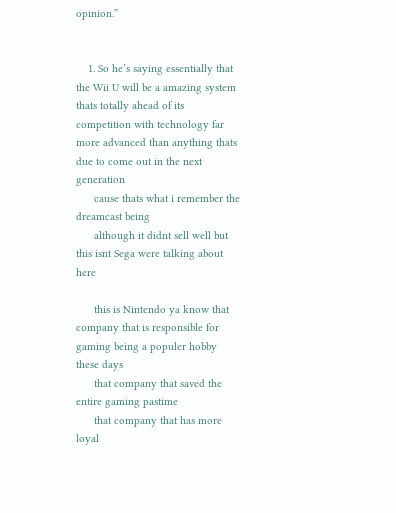opinion.”


    1. So he’s saying essentially that the Wii U will be a amazing system thats totally ahead of its competition with technology far more advanced than anything thats due to come out in the next generation
      cause thats what i remember the dreamcast being
      although it didnt sell well but this isnt Sega were talking about here

      this is Nintendo ya know that company that is responsible for gaming being a populer hobby these days
      that company that saved the entire gaming pastime
      that company that has more loyal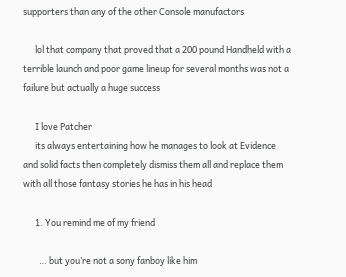supporters than any of the other Console manufactors

      lol that company that proved that a 200 pound Handheld with a terrible launch and poor game lineup for several months was not a failure but actually a huge success

      I love Patcher
      its always entertaining how he manages to look at Evidence and solid facts then completely dismiss them all and replace them with all those fantasy stories he has in his head

      1. You remind me of my friend

        … but you’re not a sony fanboy like him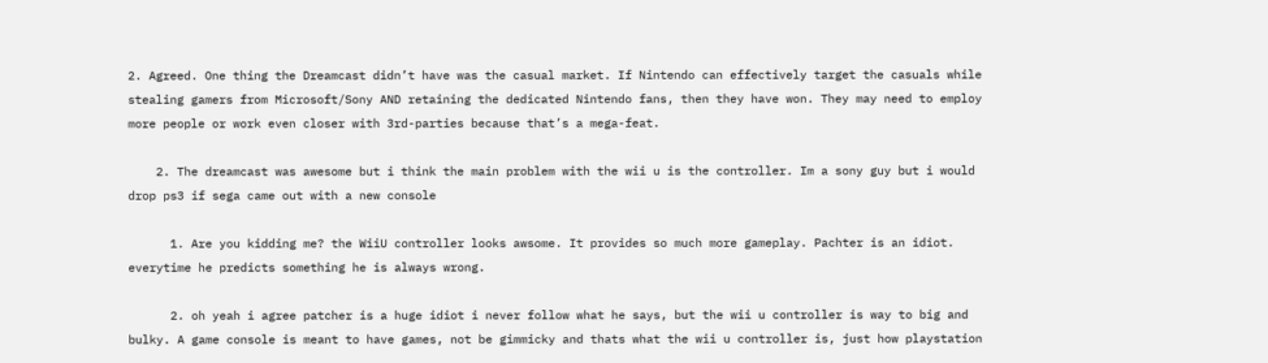2. Agreed. One thing the Dreamcast didn’t have was the casual market. If Nintendo can effectively target the casuals while stealing gamers from Microsoft/Sony AND retaining the dedicated Nintendo fans, then they have won. They may need to employ more people or work even closer with 3rd-parties because that’s a mega-feat.

    2. The dreamcast was awesome but i think the main problem with the wii u is the controller. Im a sony guy but i would drop ps3 if sega came out with a new console

      1. Are you kidding me? the WiiU controller looks awsome. It provides so much more gameplay. Pachter is an idiot. everytime he predicts something he is always wrong.

      2. oh yeah i agree patcher is a huge idiot i never follow what he says, but the wii u controller is way to big and bulky. A game console is meant to have games, not be gimmicky and thats what the wii u controller is, just how playstation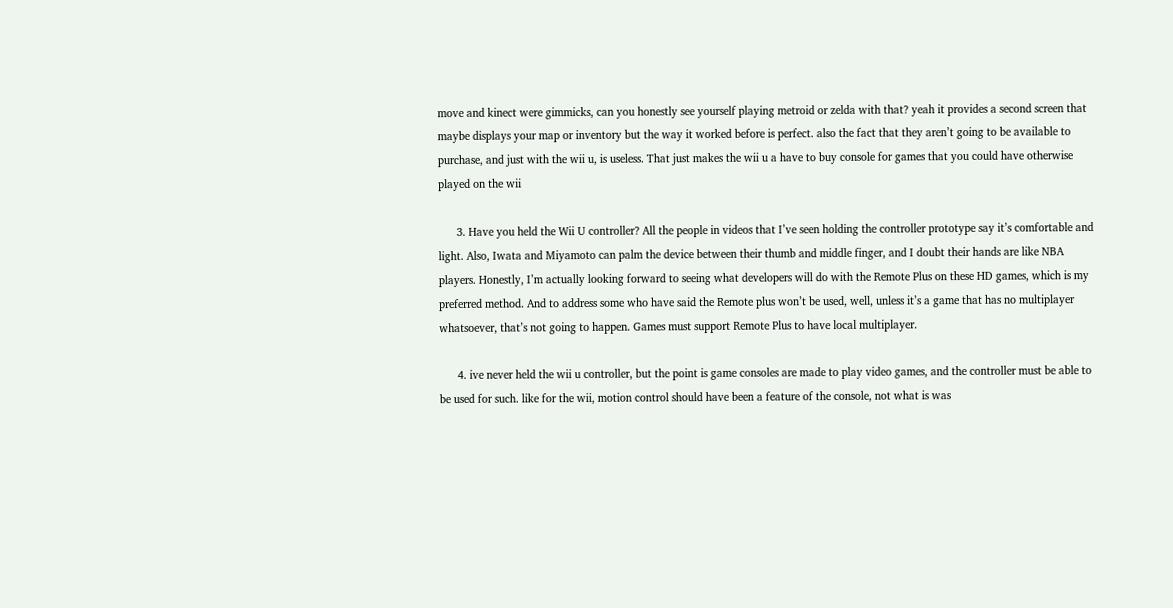move and kinect were gimmicks, can you honestly see yourself playing metroid or zelda with that? yeah it provides a second screen that maybe displays your map or inventory but the way it worked before is perfect. also the fact that they aren’t going to be available to purchase, and just with the wii u, is useless. That just makes the wii u a have to buy console for games that you could have otherwise played on the wii

      3. Have you held the Wii U controller? All the people in videos that I’ve seen holding the controller prototype say it’s comfortable and light. Also, Iwata and Miyamoto can palm the device between their thumb and middle finger, and I doubt their hands are like NBA players. Honestly, I’m actually looking forward to seeing what developers will do with the Remote Plus on these HD games, which is my preferred method. And to address some who have said the Remote plus won’t be used, well, unless it’s a game that has no multiplayer whatsoever, that’s not going to happen. Games must support Remote Plus to have local multiplayer.

      4. ive never held the wii u controller, but the point is game consoles are made to play video games, and the controller must be able to be used for such. like for the wii, motion control should have been a feature of the console, not what is was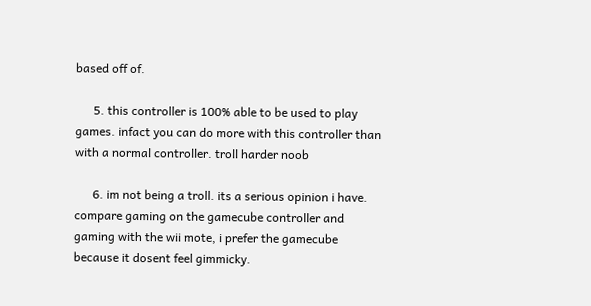based off of.

      5. this controller is 100% able to be used to play games. infact you can do more with this controller than with a normal controller. troll harder noob

      6. im not being a troll. its a serious opinion i have. compare gaming on the gamecube controller and gaming with the wii mote, i prefer the gamecube because it dosent feel gimmicky.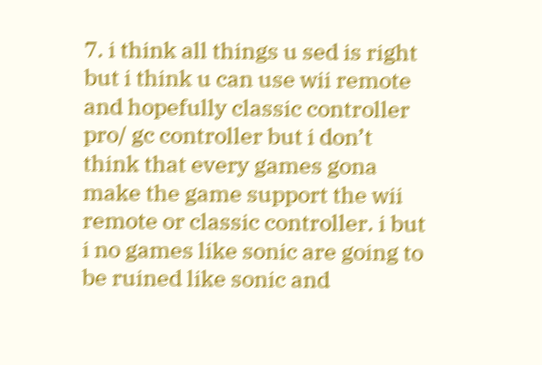7. i think all things u sed is right but i think u can use wii remote and hopefully classic controller pro/ gc controller but i don’t think that every games gona make the game support the wii remote or classic controller. i but i no games like sonic are going to be ruined like sonic and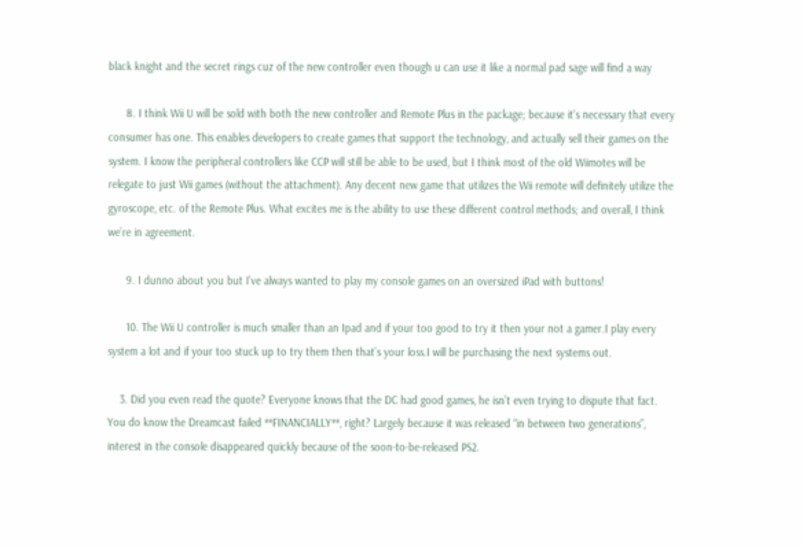black knight and the secret rings cuz of the new controller even though u can use it like a normal pad sage will find a way

      8. I think Wii U will be sold with both the new controller and Remote Plus in the package; because it’s necessary that every consumer has one. This enables developers to create games that support the technology, and actually sell their games on the system. I know the peripheral controllers like CCP will still be able to be used, but I think most of the old Wiimotes will be relegate to just Wii games (without the attachment). Any decent new game that utilizes the Wii remote will definitely utilize the gyroscope, etc. of the Remote Plus. What excites me is the ability to use these different control methods; and overall, I think we’re in agreement.

      9. I dunno about you but I’ve always wanted to play my console games on an oversized iPad with buttons!

      10. The Wii U controller is much smaller than an Ipad and if your too good to try it then your not a gamer.I play every system a lot and if your too stuck up to try them then that’s your loss.I will be purchasing the next systems out.

    3. Did you even read the quote? Everyone knows that the DC had good games, he isn’t even trying to dispute that fact. You do know the Dreamcast failed **FINANCIALLY**, right? Largely because it was released “in between two generations”, interest in the console disappeared quickly because of the soon-to-be-released PS2.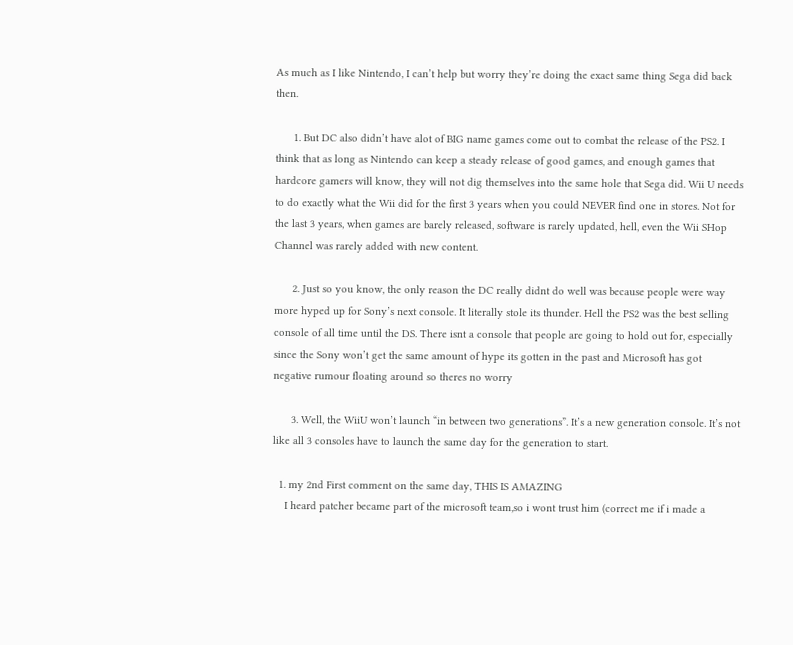As much as I like Nintendo, I can’t help but worry they’re doing the exact same thing Sega did back then.

      1. But DC also didn’t have alot of BIG name games come out to combat the release of the PS2. I think that as long as Nintendo can keep a steady release of good games, and enough games that hardcore gamers will know, they will not dig themselves into the same hole that Sega did. Wii U needs to do exactly what the Wii did for the first 3 years when you could NEVER find one in stores. Not for the last 3 years, when games are barely released, software is rarely updated, hell, even the Wii SHop Channel was rarely added with new content.

      2. Just so you know, the only reason the DC really didnt do well was because people were way more hyped up for Sony’s next console. It literally stole its thunder. Hell the PS2 was the best selling console of all time until the DS. There isnt a console that people are going to hold out for, especially since the Sony won’t get the same amount of hype its gotten in the past and Microsoft has got negative rumour floating around so theres no worry

      3. Well, the WiiU won’t launch “in between two generations”. It’s a new generation console. It’s not like all 3 consoles have to launch the same day for the generation to start.

  1. my 2nd First comment on the same day, THIS IS AMAZING
    I heard patcher became part of the microsoft team,so i wont trust him (correct me if i made a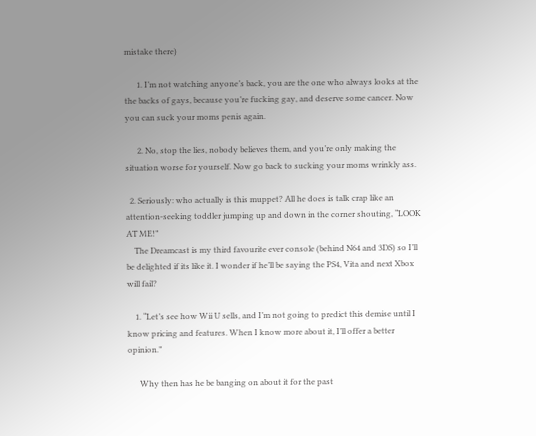mistake there)

      1. I’m not watching anyone’s back, you are the one who always looks at the the backs of gays, because you’re fucking gay, and deserve some cancer. Now you can suck your moms penis again.

      2. No, stop the lies, nobody believes them, and you’re only making the situation worse for yourself. Now go back to sucking your moms wrinkly ass.

  2. Seriously: who actually is this muppet? All he does is talk crap like an attention-seeking toddler jumping up and down in the corner shouting, “LOOK AT ME!”
    The Dreamcast is my third favourite ever console (behind N64 and 3DS) so I’ll be delighted if its like it. I wonder if he’ll be saying the PS4, Vita and next Xbox will fail?

    1. “Let’s see how Wii U sells, and I’m not going to predict this demise until I know pricing and features. When I know more about it, I’ll offer a better opinion.”

      Why then has he be banging on about it for the past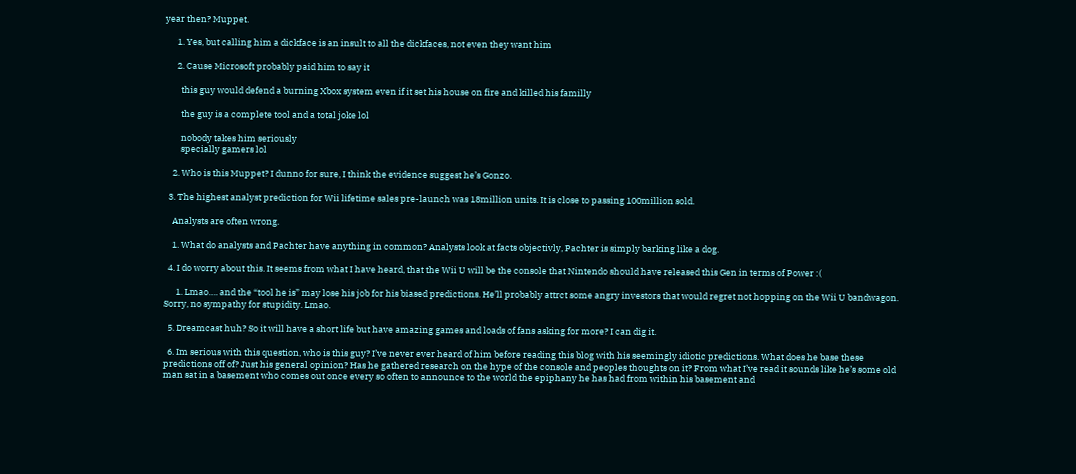year then? Muppet.

      1. Yes, but calling him a dickface is an insult to all the dickfaces, not even they want him

      2. Cause Microsoft probably paid him to say it

        this guy would defend a burning Xbox system even if it set his house on fire and killed his familly

        the guy is a complete tool and a total joke lol

        nobody takes him seriously
        specially gamers lol

    2. Who is this Muppet? I dunno for sure, I think the evidence suggest he’s Gonzo.

  3. The highest analyst prediction for Wii lifetime sales pre-launch was 18million units. It is close to passing 100million sold.

    Analysts are often wrong.

    1. What do analysts and Pachter have anything in common? Analysts look at facts objectivly, Pachter is simply barking like a dog.

  4. I do worry about this. It seems from what I have heard, that the Wii U will be the console that Nintendo should have released this Gen in terms of Power :(

      1. Lmao…. and the “tool he is” may lose his job for his biased predictions. He’ll probably attrct some angry investors that would regret not hopping on the Wii U bandwagon. Sorry, no sympathy for stupidity. Lmao.

  5. Dreamcast huh? So it will have a short life but have amazing games and loads of fans asking for more? I can dig it.

  6. Im serious with this question, who is this guy? I’ve never ever heard of him before reading this blog with his seemingly idiotic predictions. What does he base these predictions off of? Just his general opinion? Has he gathered research on the hype of the console and peoples thoughts on it? From what I’ve read it sounds like he’s some old man sat in a basement who comes out once every so often to announce to the world the epiphany he has had from within his basement and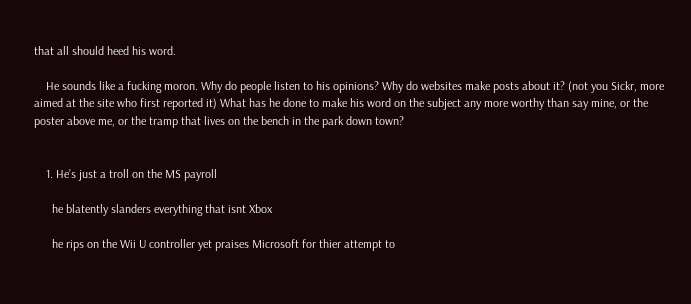that all should heed his word.

    He sounds like a fucking moron. Why do people listen to his opinions? Why do websites make posts about it? (not you Sickr, more aimed at the site who first reported it) What has he done to make his word on the subject any more worthy than say mine, or the poster above me, or the tramp that lives on the bench in the park down town?


    1. He’s just a troll on the MS payroll

      he blatently slanders everything that isnt Xbox

      he rips on the Wii U controller yet praises Microsoft for thier attempt to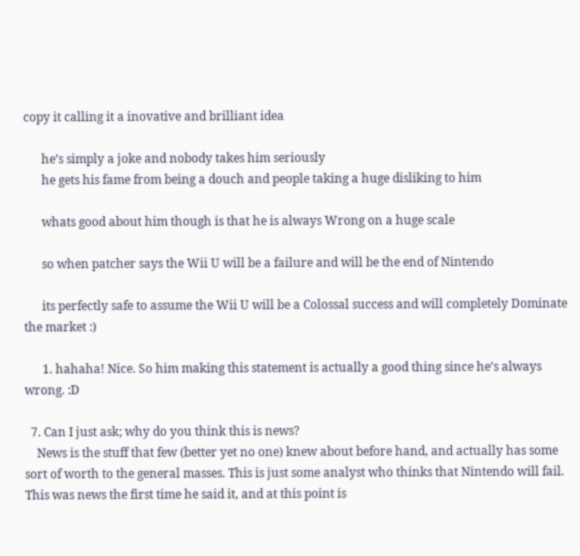copy it calling it a inovative and brilliant idea

      he’s simply a joke and nobody takes him seriously
      he gets his fame from being a douch and people taking a huge disliking to him

      whats good about him though is that he is always Wrong on a huge scale

      so when patcher says the Wii U will be a failure and will be the end of Nintendo

      its perfectly safe to assume the Wii U will be a Colossal success and will completely Dominate the market :)

      1. hahaha! Nice. So him making this statement is actually a good thing since he’s always wrong. :D

  7. Can I just ask; why do you think this is news?
    News is the stuff that few (better yet no one) knew about before hand, and actually has some sort of worth to the general masses. This is just some analyst who thinks that Nintendo will fail. This was news the first time he said it, and at this point is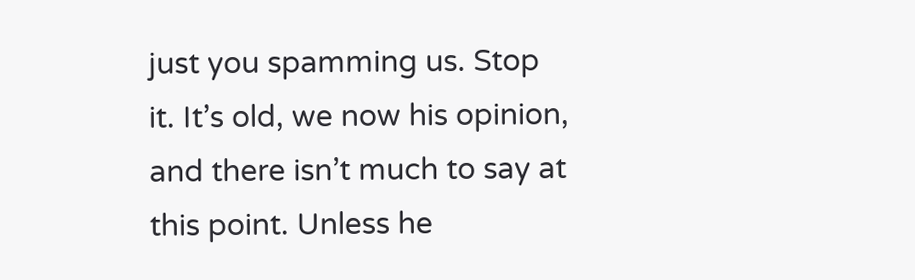just you spamming us. Stop it. It’s old, we now his opinion, and there isn’t much to say at this point. Unless he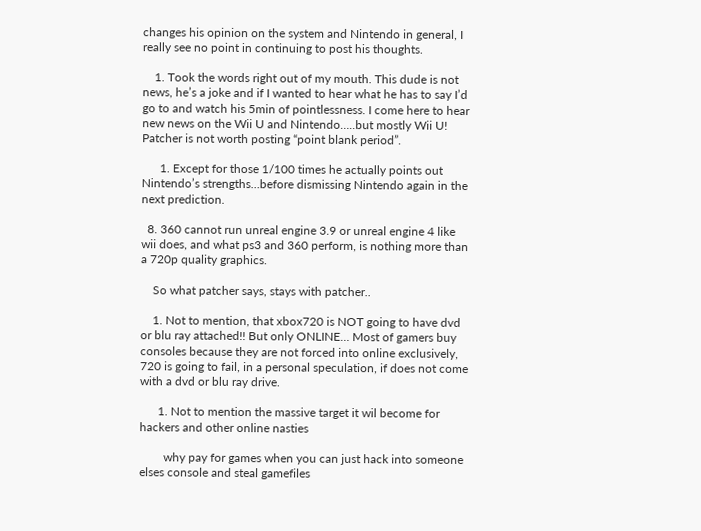changes his opinion on the system and Nintendo in general, I really see no point in continuing to post his thoughts.

    1. Took the words right out of my mouth. This dude is not news, he’s a joke and if I wanted to hear what he has to say I’d go to and watch his 5min of pointlessness. I come here to hear new news on the Wii U and Nintendo…..but mostly Wii U! Patcher is not worth posting “point blank period”.

      1. Except for those 1/100 times he actually points out Nintendo’s strengths…before dismissing Nintendo again in the next prediction.

  8. 360 cannot run unreal engine 3.9 or unreal engine 4 like wii does, and what ps3 and 360 perform, is nothing more than a 720p quality graphics.

    So what patcher says, stays with patcher..

    1. Not to mention, that xbox720 is NOT going to have dvd or blu ray attached!! But only ONLINE… Most of gamers buy consoles because they are not forced into online exclusively, 720 is going to fail, in a personal speculation, if does not come with a dvd or blu ray drive.

      1. Not to mention the massive target it wil become for hackers and other online nasties

        why pay for games when you can just hack into someone elses console and steal gamefiles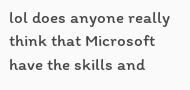lol does anyone really think that Microsoft have the skills and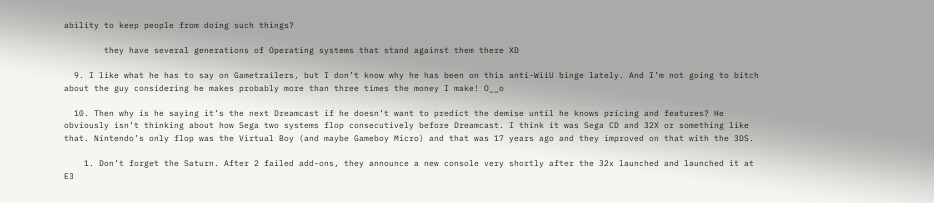ability to keep people from doing such things?

        they have several generations of Operating systems that stand against them there XD

  9. I like what he has to say on Gametrailers, but I don’t know why he has been on this anti-WiiU binge lately. And I’m not going to bitch about the guy considering he makes probably more than three times the money I make! O__o

  10. Then why is he saying it’s the next Dreamcast if he doesn’t want to predict the demise until he knows pricing and features? He obviously isn’t thinking about how Sega two systems flop consecutively before Dreamcast. I think it was Sega CD and 32X or something like that. Nintendo’s only flop was the Virtual Boy (and maybe Gameboy Micro) and that was 17 years ago and they improved on that with the 3DS.

    1. Don’t forget the Saturn. After 2 failed add-ons, they announce a new console very shortly after the 32x launched and launched it at E3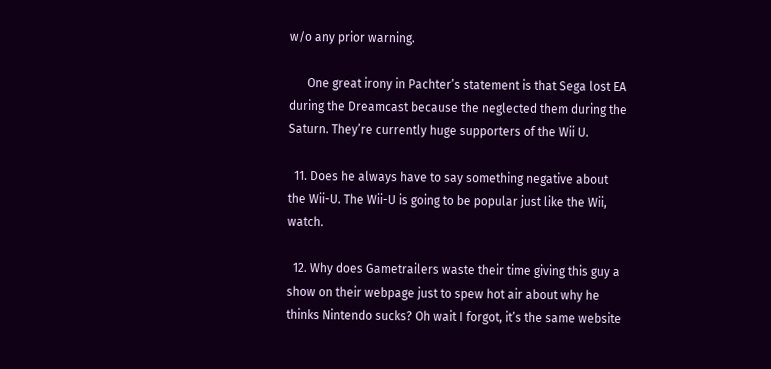w/o any prior warning.

      One great irony in Pachter’s statement is that Sega lost EA during the Dreamcast because the neglected them during the Saturn. They’re currently huge supporters of the Wii U.

  11. Does he always have to say something negative about the Wii-U. The Wii-U is going to be popular just like the Wii, watch.

  12. Why does Gametrailers waste their time giving this guy a show on their webpage just to spew hot air about why he thinks Nintendo sucks? Oh wait I forgot, it’s the same website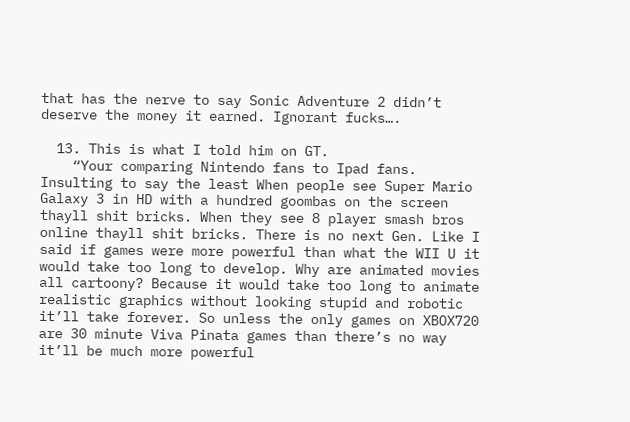that has the nerve to say Sonic Adventure 2 didn’t deserve the money it earned. Ignorant fucks….

  13. This is what I told him on GT.
    “Your comparing Nintendo fans to Ipad fans. Insulting to say the least When people see Super Mario Galaxy 3 in HD with a hundred goombas on the screen thayll shit bricks. When they see 8 player smash bros online thayll shit bricks. There is no next Gen. Like I said if games were more powerful than what the WII U it would take too long to develop. Why are animated movies all cartoony? Because it would take too long to animate realistic graphics without looking stupid and robotic it’ll take forever. So unless the only games on XBOX720 are 30 minute Viva Pinata games than there’s no way it’ll be much more powerful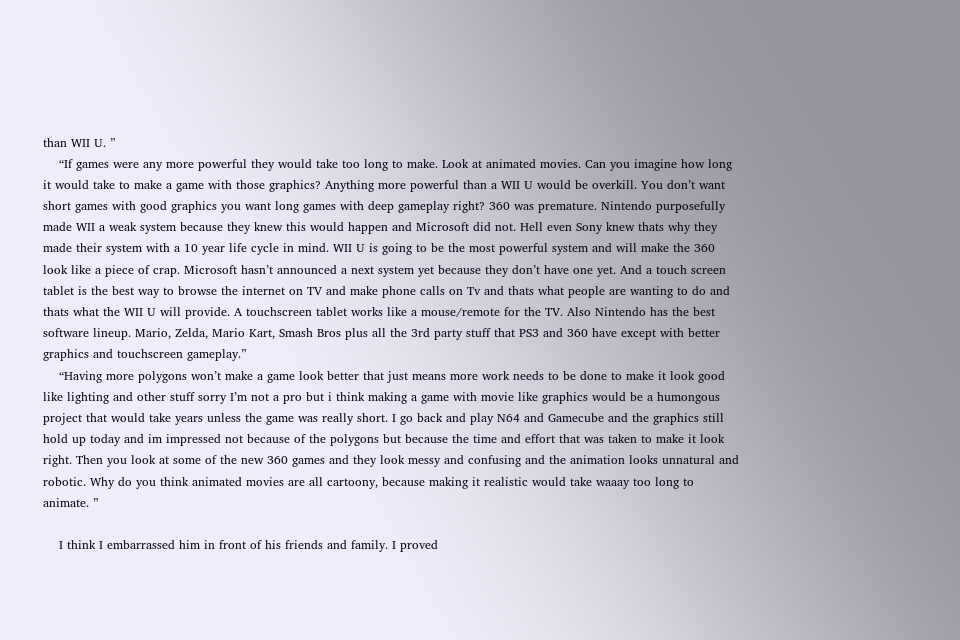than WII U. ”
    “If games were any more powerful they would take too long to make. Look at animated movies. Can you imagine how long it would take to make a game with those graphics? Anything more powerful than a WII U would be overkill. You don’t want short games with good graphics you want long games with deep gameplay right? 360 was premature. Nintendo purposefully made WII a weak system because they knew this would happen and Microsoft did not. Hell even Sony knew thats why they made their system with a 10 year life cycle in mind. WII U is going to be the most powerful system and will make the 360 look like a piece of crap. Microsoft hasn’t announced a next system yet because they don’t have one yet. And a touch screen tablet is the best way to browse the internet on TV and make phone calls on Tv and thats what people are wanting to do and thats what the WII U will provide. A touchscreen tablet works like a mouse/remote for the TV. Also Nintendo has the best software lineup. Mario, Zelda, Mario Kart, Smash Bros plus all the 3rd party stuff that PS3 and 360 have except with better graphics and touchscreen gameplay.”
    “Having more polygons won’t make a game look better that just means more work needs to be done to make it look good like lighting and other stuff sorry I’m not a pro but i think making a game with movie like graphics would be a humongous project that would take years unless the game was really short. I go back and play N64 and Gamecube and the graphics still hold up today and im impressed not because of the polygons but because the time and effort that was taken to make it look right. Then you look at some of the new 360 games and they look messy and confusing and the animation looks unnatural and robotic. Why do you think animated movies are all cartoony, because making it realistic would take waaay too long to animate. ”

    I think I embarrassed him in front of his friends and family. I proved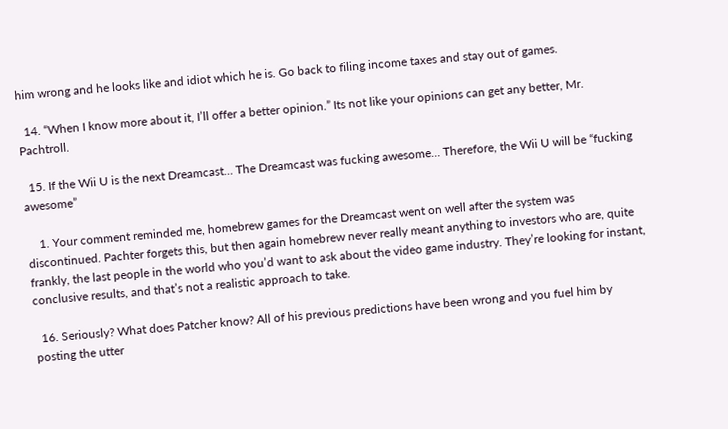him wrong and he looks like and idiot which he is. Go back to filing income taxes and stay out of games.

  14. “When I know more about it, I’ll offer a better opinion.” Its not like your opinions can get any better, Mr. Pachtroll.

  15. If the Wii U is the next Dreamcast… The Dreamcast was fucking awesome… Therefore, the Wii U will be “fucking awesome”

    1. Your comment reminded me, homebrew games for the Dreamcast went on well after the system was discontinued. Pachter forgets this, but then again homebrew never really meant anything to investors who are, quite frankly, the last people in the world who you’d want to ask about the video game industry. They’re looking for instant, conclusive results, and that’s not a realistic approach to take.

  16. Seriously? What does Patcher know? All of his previous predictions have been wrong and you fuel him by posting the utter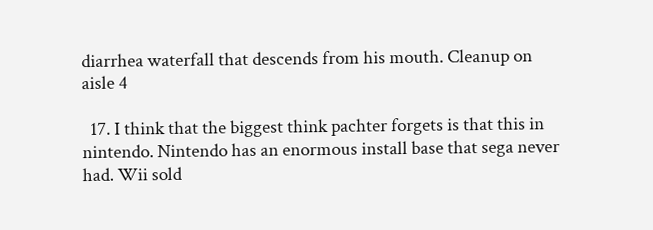diarrhea waterfall that descends from his mouth. Cleanup on aisle 4

  17. I think that the biggest think pachter forgets is that this in nintendo. Nintendo has an enormous install base that sega never had. Wii sold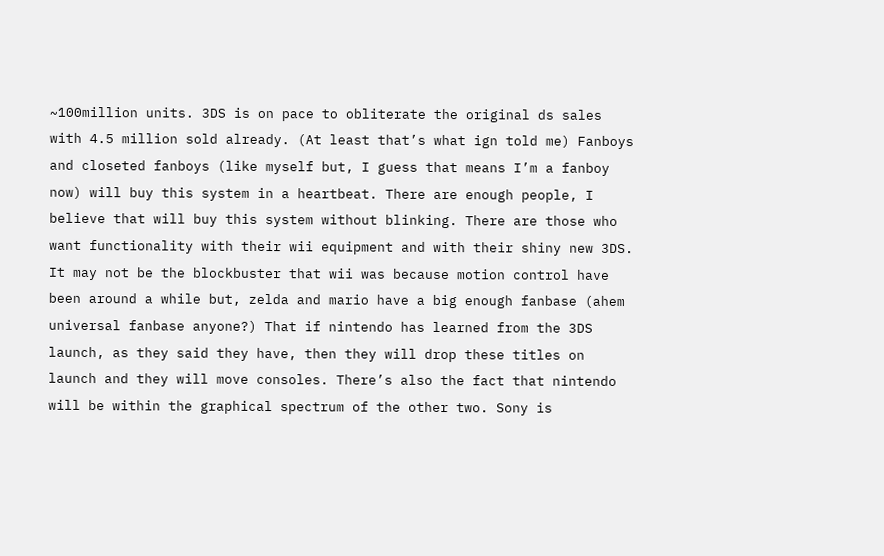~100million units. 3DS is on pace to obliterate the original ds sales with 4.5 million sold already. (At least that’s what ign told me) Fanboys and closeted fanboys (like myself but, I guess that means I’m a fanboy now) will buy this system in a heartbeat. There are enough people, I believe that will buy this system without blinking. There are those who want functionality with their wii equipment and with their shiny new 3DS. It may not be the blockbuster that wii was because motion control have been around a while but, zelda and mario have a big enough fanbase (ahem universal fanbase anyone?) That if nintendo has learned from the 3DS launch, as they said they have, then they will drop these titles on launch and they will move consoles. There’s also the fact that nintendo will be within the graphical spectrum of the other two. Sony is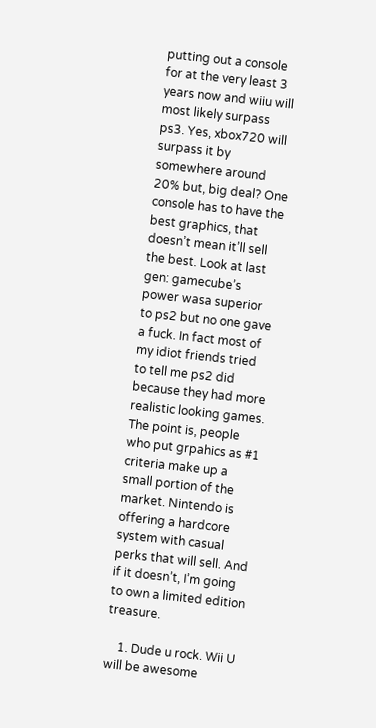putting out a console for at the very least 3 years now and wiiu will most likely surpass ps3. Yes, xbox720 will surpass it by somewhere around 20% but, big deal? One console has to have the best graphics, that doesn’t mean it’ll sell the best. Look at last gen: gamecube’s power wasa superior to ps2 but no one gave a fuck. In fact most of my idiot friends tried to tell me ps2 did because they had more realistic looking games. The point is, people who put grpahics as #1 criteria make up a small portion of the market. Nintendo is offering a hardcore system with casual perks that will sell. And if it doesn’t, I’m going to own a limited edition treasure.

    1. Dude u rock. Wii U will be awesome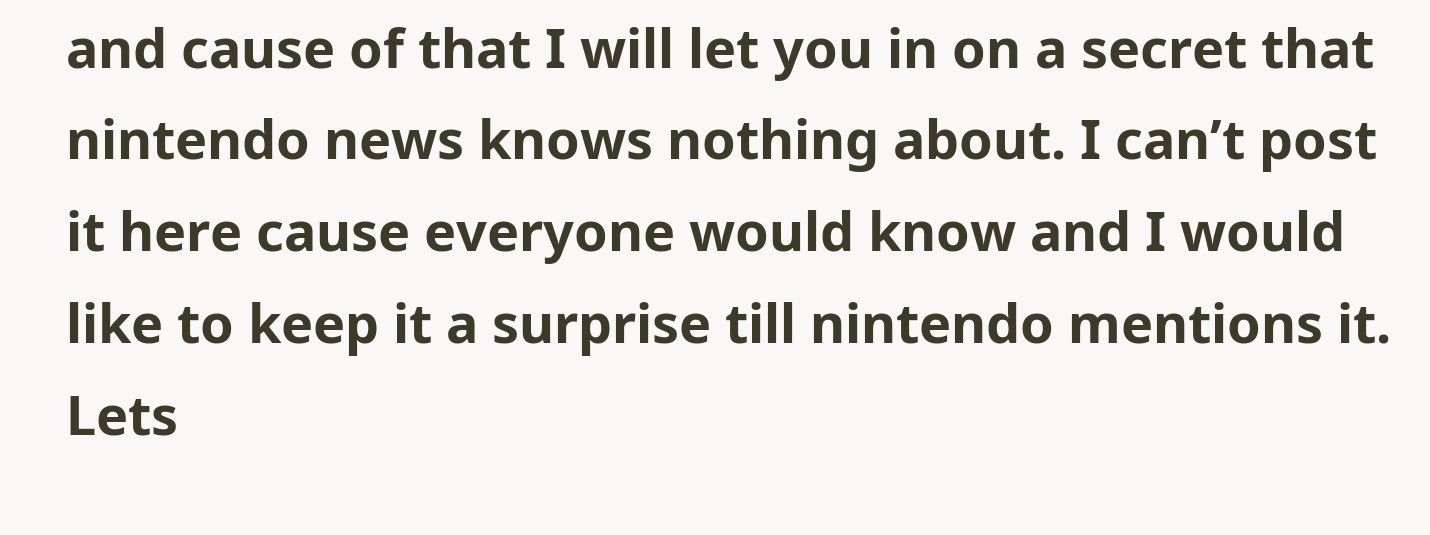and cause of that I will let you in on a secret that nintendo news knows nothing about. I can’t post it here cause everyone would know and I would like to keep it a surprise till nintendo mentions it. Lets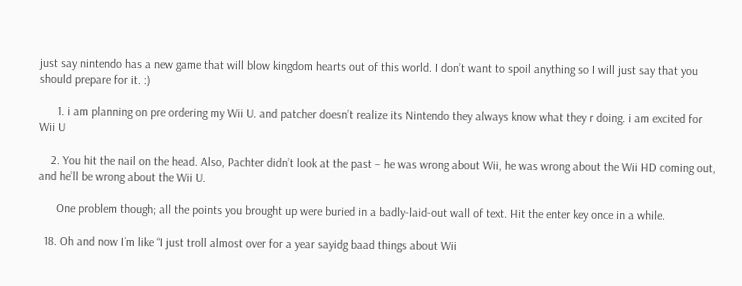just say nintendo has a new game that will blow kingdom hearts out of this world. I don’t want to spoil anything so I will just say that you should prepare for it. :)

      1. i am planning on pre ordering my Wii U. and patcher doesn’t realize its Nintendo they always know what they r doing. i am excited for Wii U

    2. You hit the nail on the head. Also, Pachter didn’t look at the past – he was wrong about Wii, he was wrong about the Wii HD coming out, and he’ll be wrong about the Wii U.

      One problem though; all the points you brought up were buried in a badly-laid-out wall of text. Hit the enter key once in a while.

  18. Oh and now I´m like “I just troll almost over for a year sayidg baad things about Wii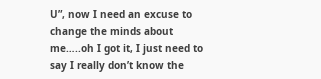U”, now I need an excuse to change the minds about me…..oh I got it, I just need to say I really don’t know the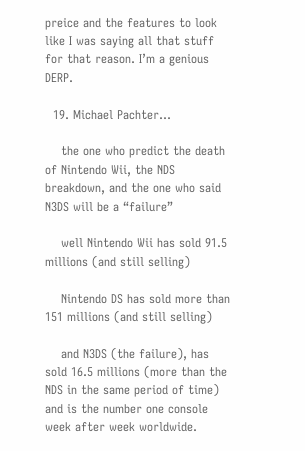preice and the features to look like I was saying all that stuff for that reason. I’m a genious DERP.

  19. Michael Pachter…

    the one who predict the death of Nintendo Wii, the NDS breakdown, and the one who said N3DS will be a “failure”

    well Nintendo Wii has sold 91.5 millions (and still selling)

    Nintendo DS has sold more than 151 millions (and still selling)

    and N3DS (the failure), has sold 16.5 millions (more than the NDS in the same period of time) and is the number one console week after week worldwide.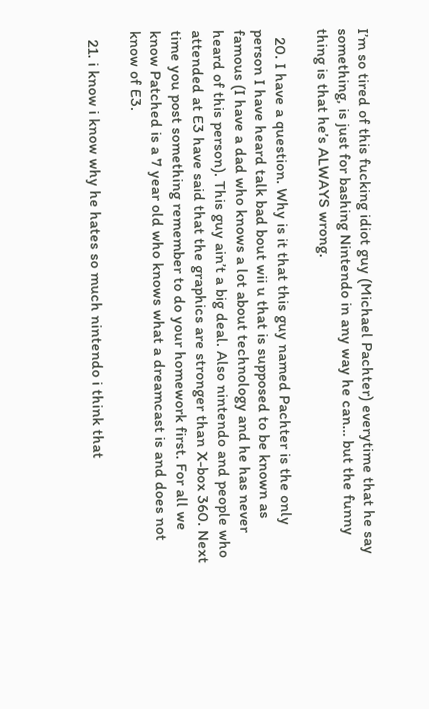I’m so tired of this fucking idiot guy (Michael Pachter) everytime that he say something, is just for bashing Nintendo in any way he can… but the funny thing is that he’s ALWAYS wrong.

  20. I have a question. Why is it that this guy named Pachter is the only person I have heard talk bad bout wii u that is supposed to be known as famous (I have a dad who knows a lot about technology and he has never heard of this person). This guy ain’t a big deal. Also nintendo and people who attended at E3 have said that the graphics are stronger than X-box 360. Next time you post something remember to do your homework first. For all we know Patched is a 7 year old who knows what a dreamcast is and does not know of E3.

  21. i know i know why he hates so much nintendo i think that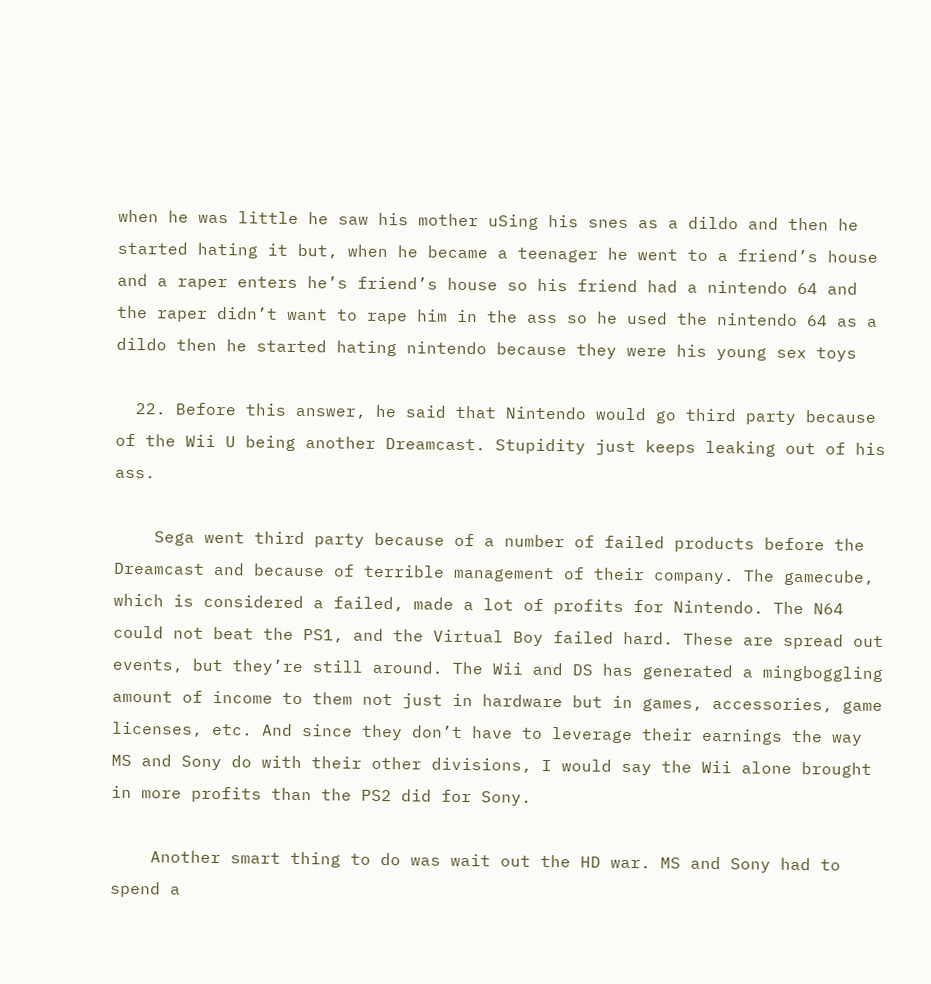when he was little he saw his mother uSing his snes as a dildo and then he started hating it but, when he became a teenager he went to a friend’s house and a raper enters he’s friend’s house so his friend had a nintendo 64 and the raper didn’t want to rape him in the ass so he used the nintendo 64 as a dildo then he started hating nintendo because they were his young sex toys

  22. Before this answer, he said that Nintendo would go third party because of the Wii U being another Dreamcast. Stupidity just keeps leaking out of his ass.

    Sega went third party because of a number of failed products before the Dreamcast and because of terrible management of their company. The gamecube, which is considered a failed, made a lot of profits for Nintendo. The N64 could not beat the PS1, and the Virtual Boy failed hard. These are spread out events, but they’re still around. The Wii and DS has generated a mingboggling amount of income to them not just in hardware but in games, accessories, game licenses, etc. And since they don’t have to leverage their earnings the way MS and Sony do with their other divisions, I would say the Wii alone brought in more profits than the PS2 did for Sony.

    Another smart thing to do was wait out the HD war. MS and Sony had to spend a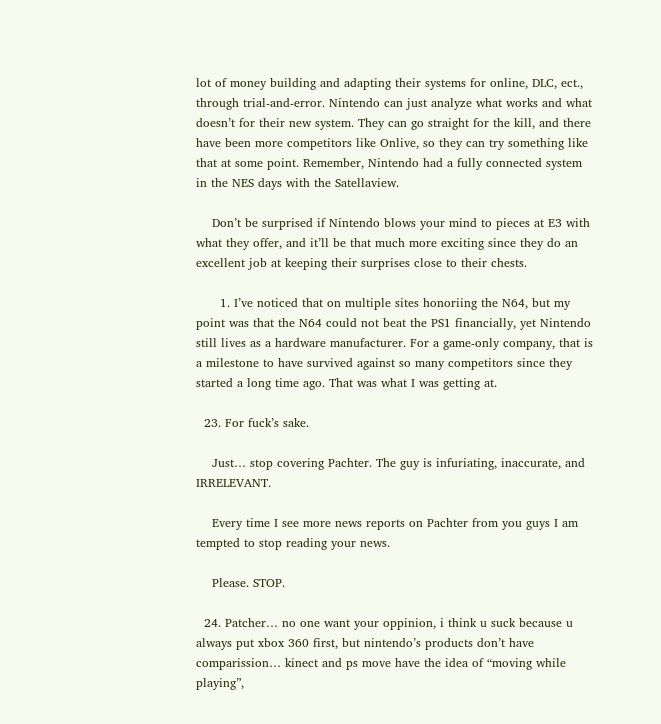lot of money building and adapting their systems for online, DLC, ect., through trial-and-error. Nintendo can just analyze what works and what doesn’t for their new system. They can go straight for the kill, and there have been more competitors like Onlive, so they can try something like that at some point. Remember, Nintendo had a fully connected system in the NES days with the Satellaview.

    Don’t be surprised if Nintendo blows your mind to pieces at E3 with what they offer, and it’ll be that much more exciting since they do an excellent job at keeping their surprises close to their chests.

      1. I’ve noticed that on multiple sites honoriing the N64, but my point was that the N64 could not beat the PS1 financially, yet Nintendo still lives as a hardware manufacturer. For a game-only company, that is a milestone to have survived against so many competitors since they started a long time ago. That was what I was getting at.

  23. For fuck’s sake.

    Just… stop covering Pachter. The guy is infuriating, inaccurate, and IRRELEVANT.

    Every time I see more news reports on Pachter from you guys I am tempted to stop reading your news.

    Please. STOP.

  24. Patcher… no one want your oppinion, i think u suck because u always put xbox 360 first, but nintendo’s products don’t have comparission… kinect and ps move have the idea of “moving while playing”,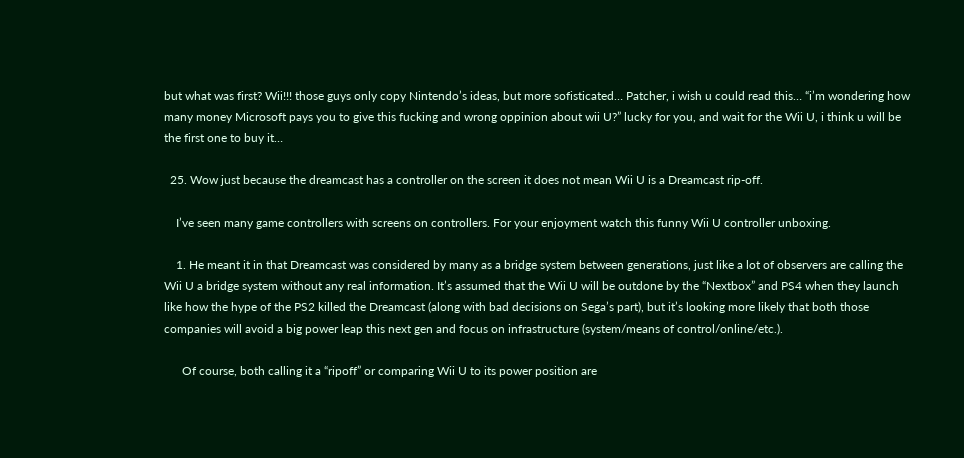but what was first? Wii!!! those guys only copy Nintendo’s ideas, but more sofisticated… Patcher, i wish u could read this… “i’m wondering how many money Microsoft pays you to give this fucking and wrong oppinion about wii U?” lucky for you, and wait for the Wii U, i think u will be the first one to buy it…

  25. Wow just because the dreamcast has a controller on the screen it does not mean Wii U is a Dreamcast rip-off.

    I’ve seen many game controllers with screens on controllers. For your enjoyment watch this funny Wii U controller unboxing.

    1. He meant it in that Dreamcast was considered by many as a bridge system between generations, just like a lot of observers are calling the Wii U a bridge system without any real information. It’s assumed that the Wii U will be outdone by the “Nextbox” and PS4 when they launch like how the hype of the PS2 killed the Dreamcast (along with bad decisions on Sega’s part), but it’s looking more likely that both those companies will avoid a big power leap this next gen and focus on infrastructure (system/means of control/online/etc.).

      Of course, both calling it a “ripoff” or comparing Wii U to its power position are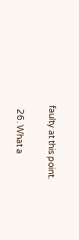faulty at this point.

  26. What a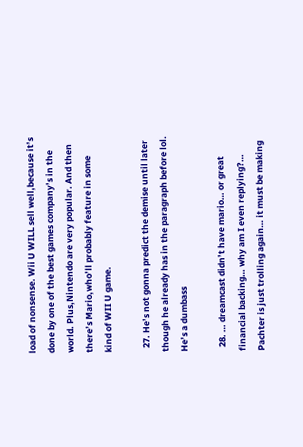load of nonsense. Wii U WILL sell well,because it’s done by one of the best games company’s in the world. Plus,Nintendo are very popular. And then there’s Mario,who’ll probably feature in some kind of WII U game.

  27. He’s not gonna predict the demise until later though he already has in the paragraph before lol. He’s a dumbass

  28. … dreamcast didn’t have mario… or great financial backing… why am I even replying?… Pachter is just trolling again… it must be making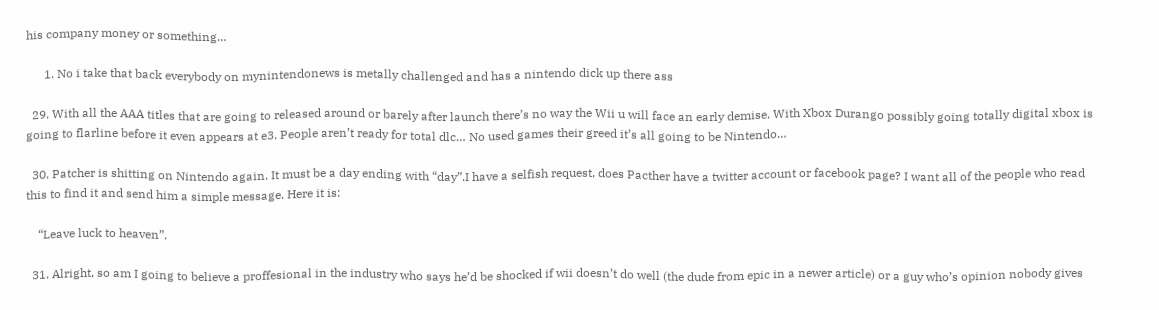his company money or something…

      1. No i take that back everybody on mynintendonews is metally challenged and has a nintendo dick up there ass

  29. With all the AAA titles that are going to released around or barely after launch there’s no way the Wii u will face an early demise. With Xbox Durango possibly going totally digital xbox is going to flarline before it even appears at e3. People aren’t ready for total dlc… No used games their greed it’s all going to be Nintendo…

  30. Patcher is shitting on Nintendo again. It must be a day ending with “day”.I have a selfish request, does Pacther have a twitter account or facebook page? I want all of the people who read this to find it and send him a simple message. Here it is:

    “Leave luck to heaven”.

  31. Alright, so am I going to believe a proffesional in the industry who says he’d be shocked if wii doesn’t do well (the dude from epic in a newer article) or a guy who’s opinion nobody gives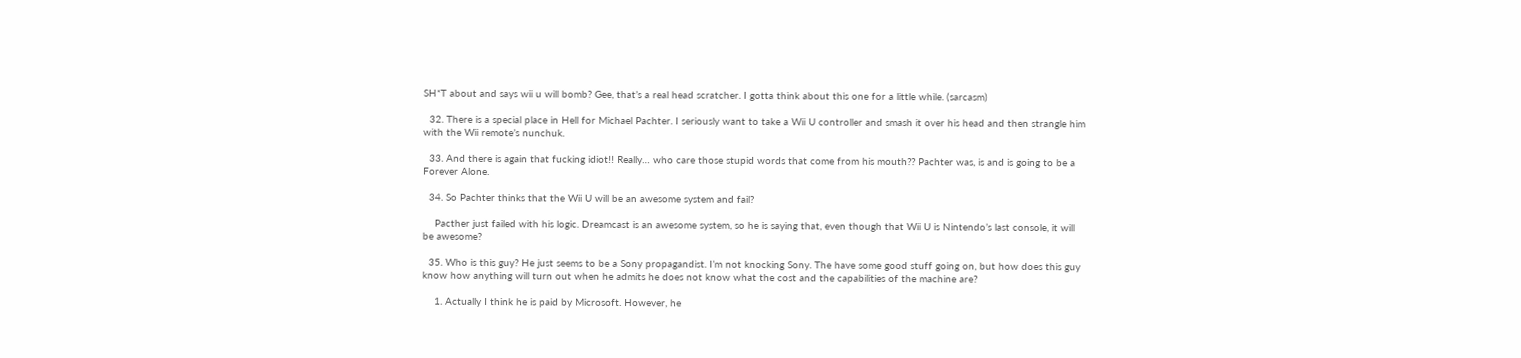SH*T about and says wii u will bomb? Gee, that’s a real head scratcher. I gotta think about this one for a little while. (sarcasm)

  32. There is a special place in Hell for Michael Pachter. I seriously want to take a Wii U controller and smash it over his head and then strangle him with the Wii remote’s nunchuk.

  33. And there is again that fucking idiot!! Really… who care those stupid words that come from his mouth?? Pachter was, is and is going to be a Forever Alone.

  34. So Pachter thinks that the Wii U will be an awesome system and fail?

    Pacther just failed with his logic. Dreamcast is an awesome system, so he is saying that, even though that Wii U is Nintendo’s last console, it will be awesome?

  35. Who is this guy? He just seems to be a Sony propagandist. I’m not knocking Sony. The have some good stuff going on, but how does this guy know how anything will turn out when he admits he does not know what the cost and the capabilities of the machine are?

    1. Actually I think he is paid by Microsoft. However, he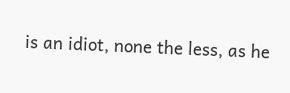is an idiot, none the less, as he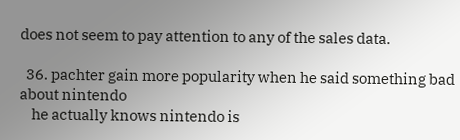does not seem to pay attention to any of the sales data.

  36. pachter gain more popularity when he said something bad about nintendo
    he actually knows nintendo is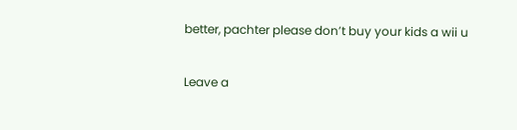better, pachter please don’t buy your kids a wii u

Leave a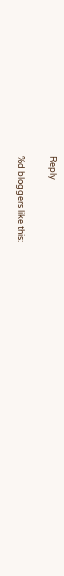Reply

%d bloggers like this: